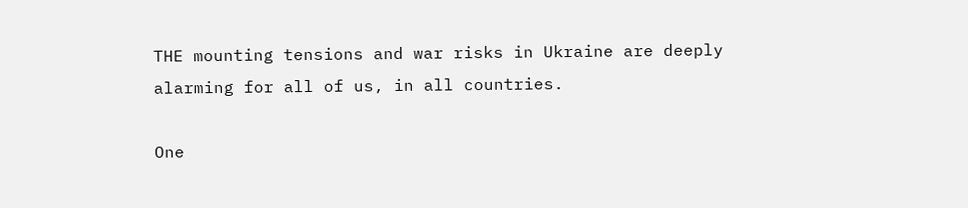THE mounting tensions and war risks in Ukraine are deeply alarming for all of us, in all countries.

One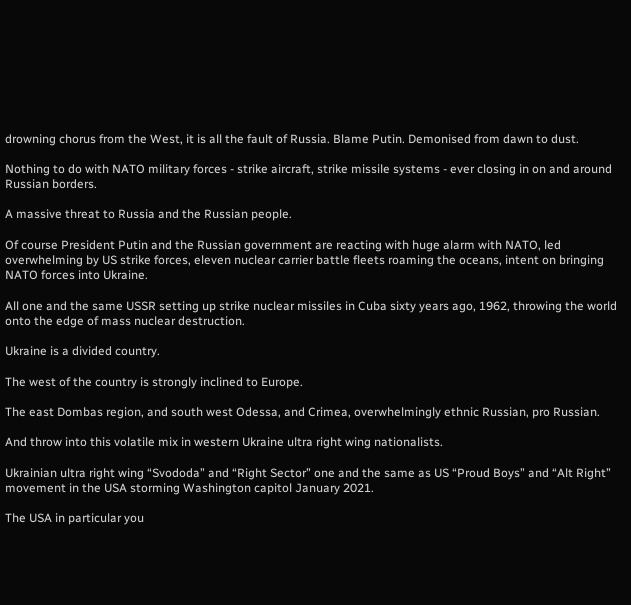drowning chorus from the West, it is all the fault of Russia. Blame Putin. Demonised from dawn to dust.

Nothing to do with NATO military forces - strike aircraft, strike missile systems - ever closing in on and around Russian borders.

A massive threat to Russia and the Russian people.

Of course President Putin and the Russian government are reacting with huge alarm with NATO, led overwhelming by US strike forces, eleven nuclear carrier battle fleets roaming the oceans, intent on bringing NATO forces into Ukraine.

All one and the same USSR setting up strike nuclear missiles in Cuba sixty years ago, 1962, throwing the world onto the edge of mass nuclear destruction.

Ukraine is a divided country.

The west of the country is strongly inclined to Europe.

The east Dombas region, and south west Odessa, and Crimea, overwhelmingly ethnic Russian, pro Russian.

And throw into this volatile mix in western Ukraine ultra right wing nationalists.

Ukrainian ultra right wing “Svododa” and “Right Sector” one and the same as US “Proud Boys” and “Alt Right” movement in the USA storming Washington capitol January 2021.

The USA in particular you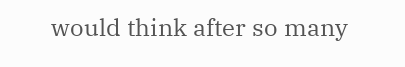would think after so many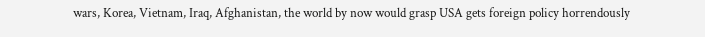wars, Korea, Vietnam, Iraq, Afghanistan, the world by now would grasp USA gets foreign policy horrendously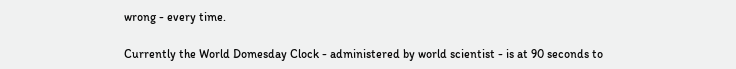wrong - every time.

Currently the World Domesday Clock - administered by world scientist - is at 90 seconds to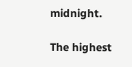midnight.

The highest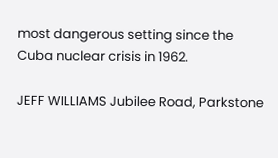most dangerous setting since the Cuba nuclear crisis in 1962.

JEFF WILLIAMS Jubilee Road, Parkstone